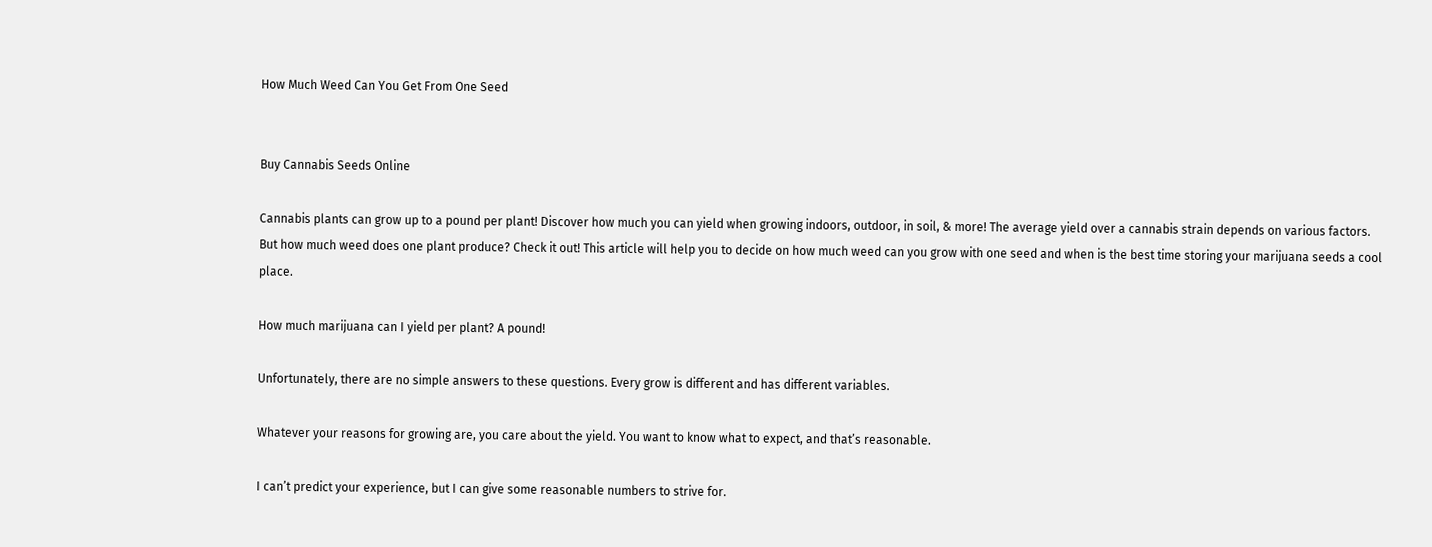How Much Weed Can You Get From One Seed


Buy Cannabis Seeds Online

Cannabis plants can grow up to a pound per plant! Discover how much you can yield when growing indoors, outdoor, in soil, & more! The average yield over a cannabis strain depends on various factors. But how much weed does one plant produce? Check it out! This article will help you to decide on how much weed can you grow with one seed and when is the best time storing your marijuana seeds a cool place.

How much marijuana can I yield per plant? A pound!

Unfortunately, there are no simple answers to these questions. Every grow is different and has different variables.

Whatever your reasons for growing are, you care about the yield. You want to know what to expect, and that’s reasonable.

I can’t predict your experience, but I can give some reasonable numbers to strive for.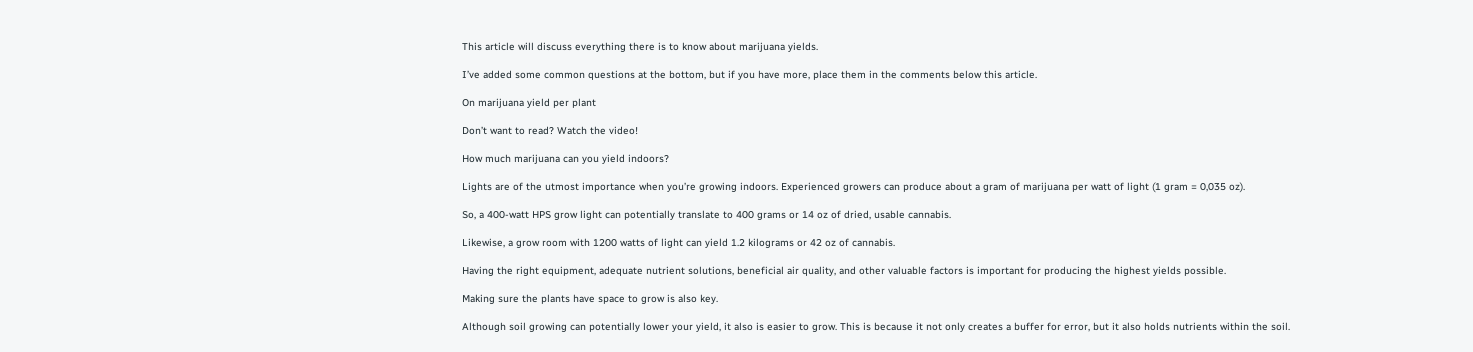This article will discuss everything there is to know about marijuana yields.

I’ve added some common questions at the bottom, but if you have more, place them in the comments below this article.

On marijuana yield per plant

Don’t want to read? Watch the video!

How much marijuana can you yield indoors?

Lights are of the utmost importance when you’re growing indoors. Experienced growers can produce about a gram of marijuana per watt of light (1 gram = 0,035 oz).

So, a 400-watt HPS grow light can potentially translate to 400 grams or 14 oz of dried, usable cannabis.

Likewise, a grow room with 1200 watts of light can yield 1.2 kilograms or 42 oz of cannabis.

Having the right equipment, adequate nutrient solutions, beneficial air quality, and other valuable factors is important for producing the highest yields possible.

Making sure the plants have space to grow is also key.

Although soil growing can potentially lower your yield, it also is easier to grow. This is because it not only creates a buffer for error, but it also holds nutrients within the soil.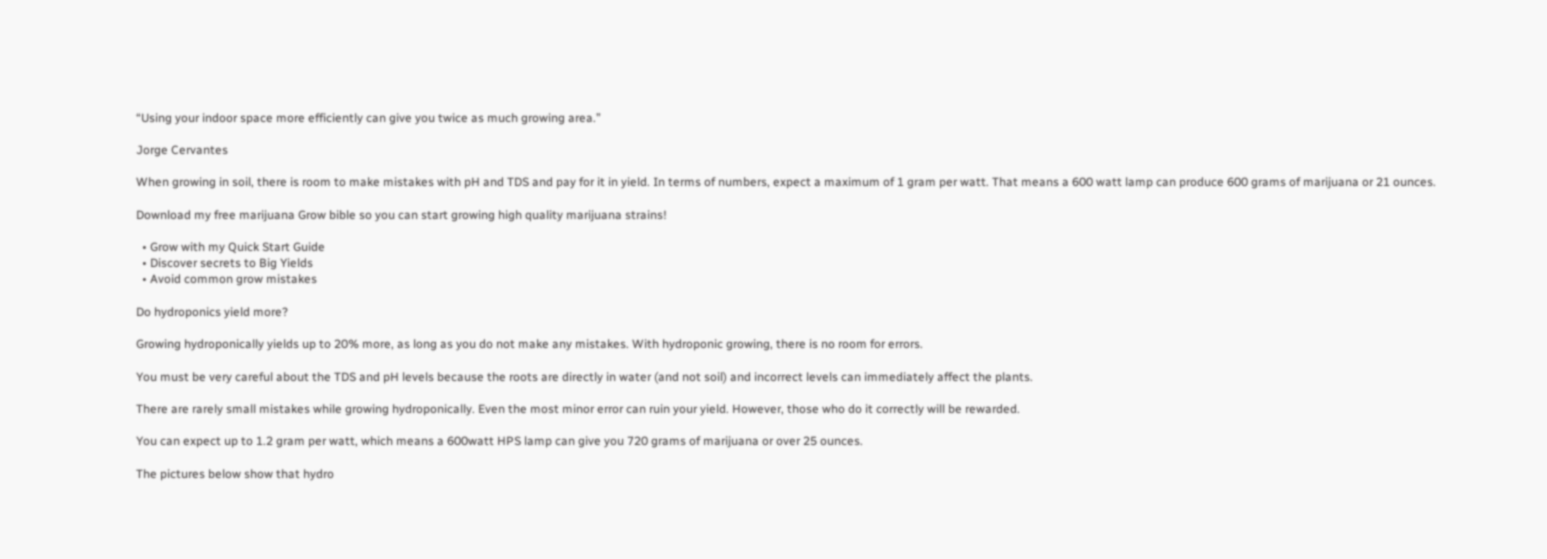“Using your indoor space more efficiently can give you twice as much growing area.”

Jorge Cervantes

When growing in soil, there is room to make mistakes with pH and TDS and pay for it in yield. In terms of numbers, expect a maximum of 1 gram per watt. That means a 600 watt lamp can produce 600 grams of marijuana or 21 ounces.

Download my free marijuana Grow bible so you can start growing high quality marijuana strains!

  • Grow with my Quick Start Guide
  • Discover secrets to Big Yields
  • Avoid common grow mistakes

Do hydroponics yield more?

Growing hydroponically yields up to 20% more, as long as you do not make any mistakes. With hydroponic growing, there is no room for errors.

You must be very careful about the TDS and pH levels because the roots are directly in water (and not soil) and incorrect levels can immediately affect the plants.

There are rarely small mistakes while growing hydroponically. Even the most minor error can ruin your yield. However, those who do it correctly will be rewarded.

You can expect up to 1.2 gram per watt, which means a 600watt HPS lamp can give you 720 grams of marijuana or over 25 ounces.

The pictures below show that hydro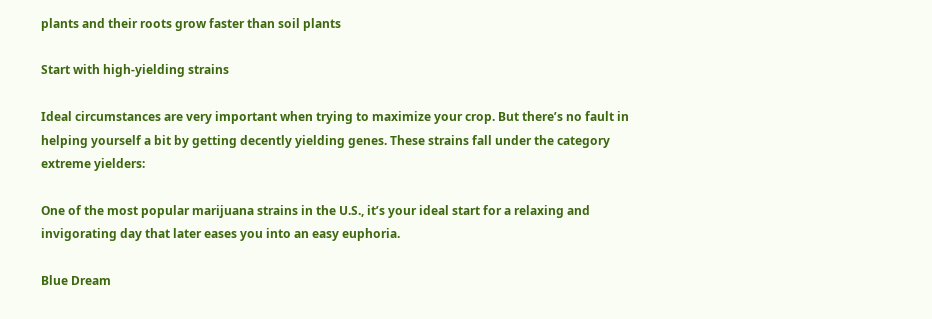plants and their roots grow faster than soil plants

Start with high-yielding strains

Ideal circumstances are very important when trying to maximize your crop. But there’s no fault in helping yourself a bit by getting decently yielding genes. These strains fall under the category extreme yielders:

One of the most popular marijuana strains in the U.S., it’s your ideal start for a relaxing and invigorating day that later eases you into an easy euphoria.

Blue Dream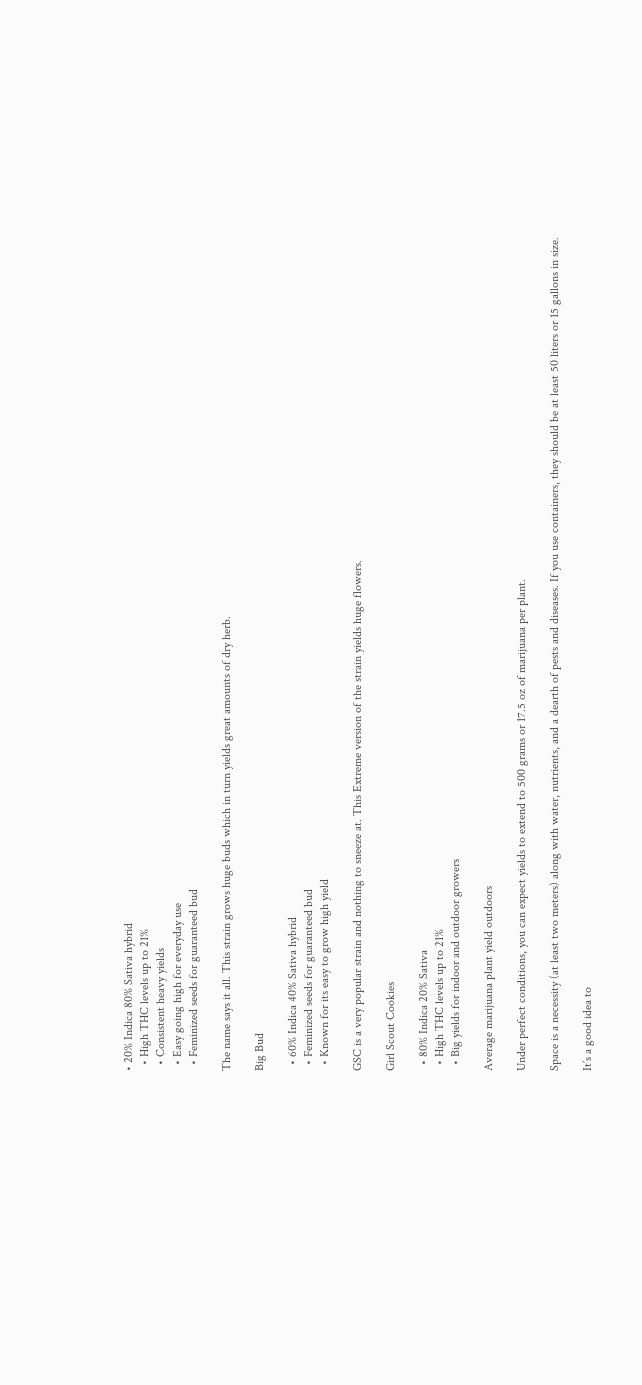• 20% Indica 80% Sativa hybrid
  • High THC levels up to 21%
  • Consistent heavy yields
  • Easy going high for everyday use
  • Feminized seeds for guaranteed bud

The name says it all. This strain grows huge buds which in turn yields great amounts of dry herb.

Big Bud

  • 60% Indica 40% Sativa hybrid
  • Feminized seeds for guaranteed bud
  • Known for its easy to grow high yield

GSC is a very popular strain and nothing to sneeze at. This Extreme version of the strain yields huge flowers.

Girl Scout Cookies

  • 80% Indica 20% Sativa
  • High THC levels up to 21%
  • Big yields for indoor and outdoor growers

Average marijuana plant yield outdoors

Under perfect conditions, you can expect yields to extend to 500 grams or 17.5 oz of marijuana per plant.

Space is a necessity (at least two meters) along with water, nutrients, and a dearth of pests and diseases. If you use containers, they should be at least 50 liters or 15 gallons in size.

It’s a good idea to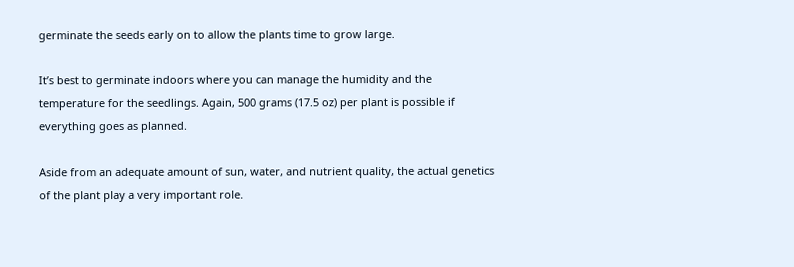germinate the seeds early on to allow the plants time to grow large.

It’s best to germinate indoors where you can manage the humidity and the temperature for the seedlings. Again, 500 grams (17.5 oz) per plant is possible if everything goes as planned.

Aside from an adequate amount of sun, water, and nutrient quality, the actual genetics of the plant play a very important role.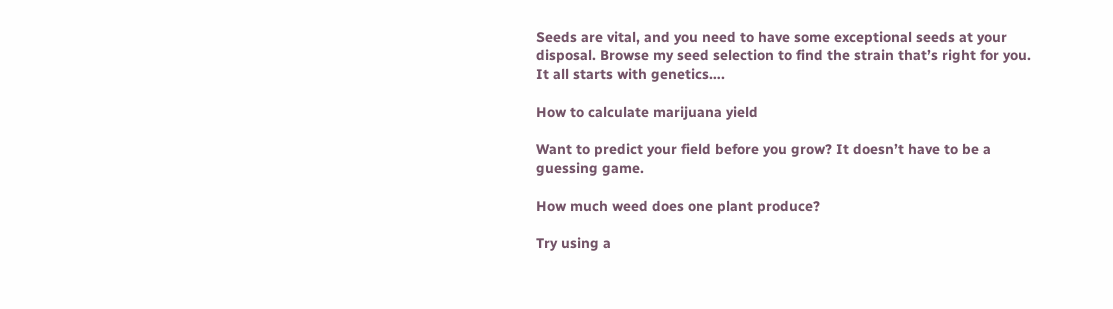Seeds are vital, and you need to have some exceptional seeds at your disposal. Browse my seed selection to find the strain that’s right for you. It all starts with genetics….

How to calculate marijuana yield

Want to predict your field before you grow? It doesn’t have to be a guessing game.

How much weed does one plant produce?

Try using a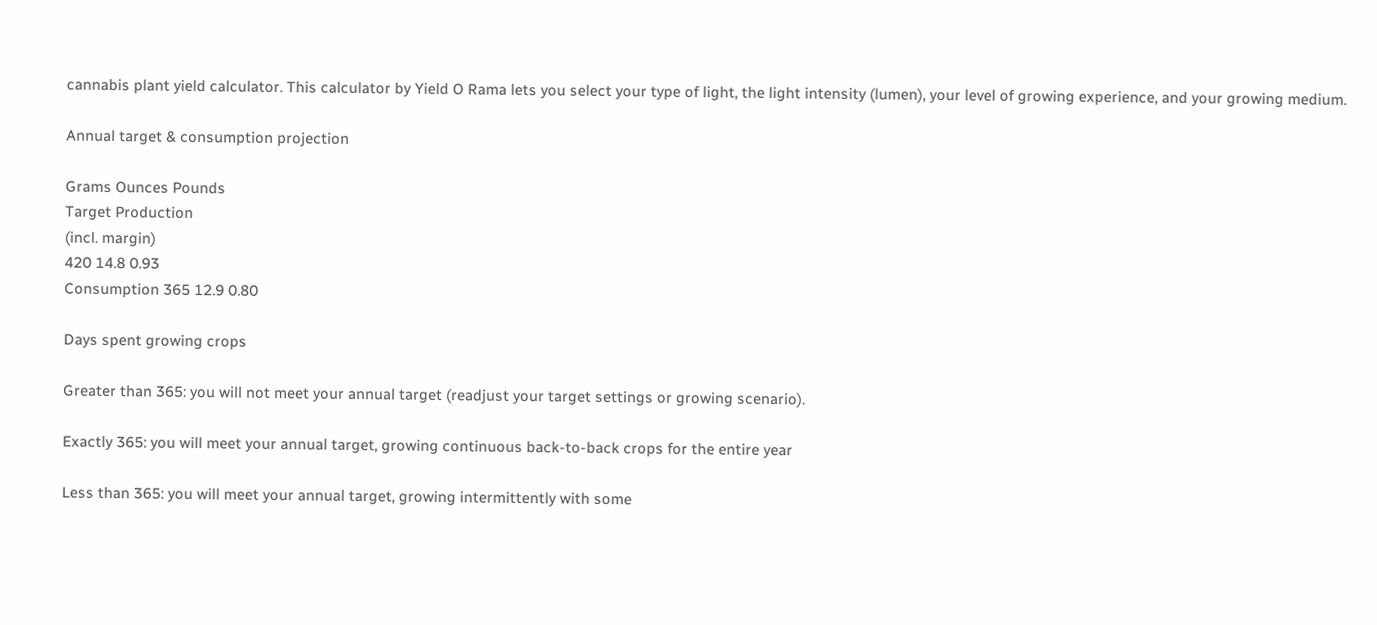cannabis plant yield calculator. This calculator by Yield O Rama lets you select your type of light, the light intensity (lumen), your level of growing experience, and your growing medium.

Annual target & consumption projection

Grams Ounces Pounds
Target Production
(incl. margin)
420 14.8 0.93
Consumption 365 12.9 0.80

Days spent growing crops

Greater than 365: you will not meet your annual target (readjust your target settings or growing scenario).

Exactly 365: you will meet your annual target, growing continuous back-to-back crops for the entire year

Less than 365: you will meet your annual target, growing intermittently with some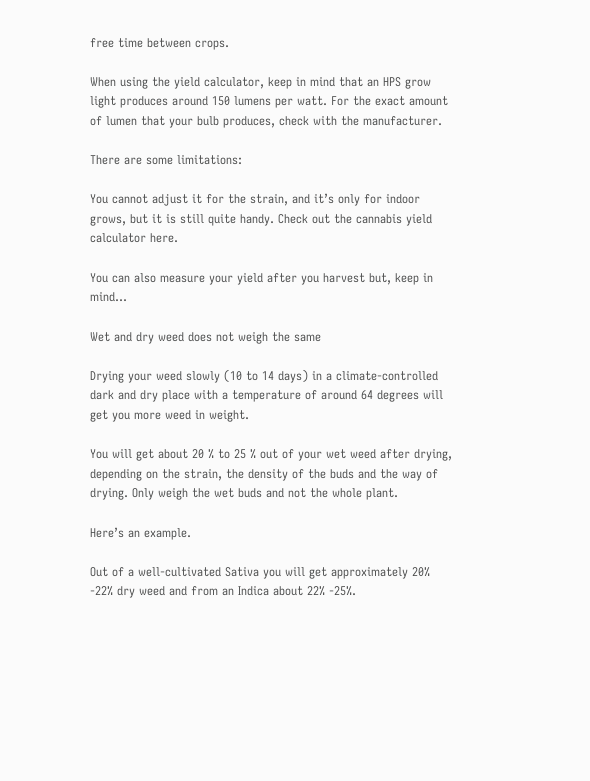free time between crops.

When using the yield calculator, keep in mind that an HPS grow light produces around 150 lumens per watt. For the exact amount of lumen that your bulb produces, check with the manufacturer.

There are some limitations:

You cannot adjust it for the strain, and it’s only for indoor grows, but it is still quite handy. Check out the cannabis yield calculator here.

You can also measure your yield after you harvest but, keep in mind…

Wet and dry weed does not weigh the same

Drying your weed slowly (10 to 14 days) in a climate-controlled dark and dry place with a temperature of around 64 degrees will get you more weed in weight.

You will get about 20 % to 25 % out of your wet weed after drying, depending on the strain, the density of the buds and the way of drying. Only weigh the wet buds and not the whole plant.

Here’s an example.

Out of a well-cultivated Sativa you will get approximately 20% -22% dry weed and from an Indica about 22% -25%.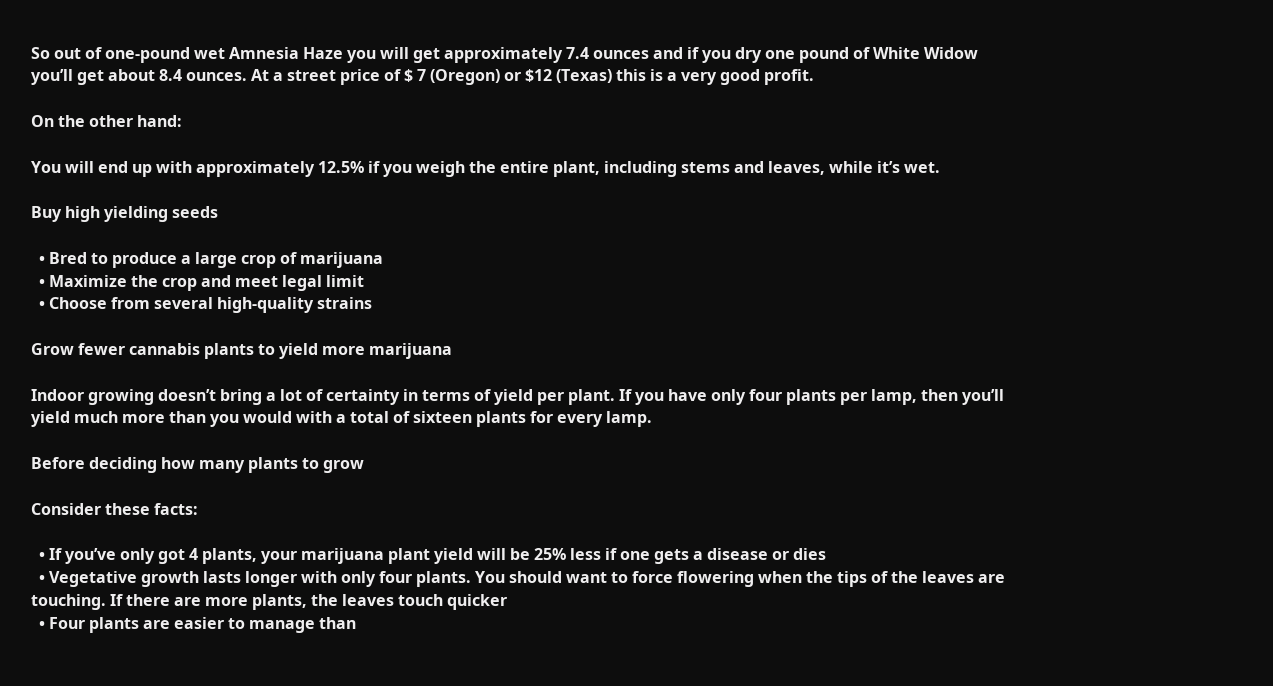So out of one-pound wet Amnesia Haze you will get approximately 7.4 ounces and if you dry one pound of White Widow you’ll get about 8.4 ounces. At a street price of $ 7 (Oregon) or $12 (Texas) this is a very good profit.

On the other hand:

You will end up with approximately 12.5% if you weigh the entire plant, including stems and leaves, while it’s wet.

Buy high yielding seeds

  • Bred to produce a large crop of marijuana
  • Maximize the crop and meet legal limit
  • Choose from several high-quality strains

Grow fewer cannabis plants to yield more marijuana

Indoor growing doesn’t bring a lot of certainty in terms of yield per plant. If you have only four plants per lamp, then you’ll yield much more than you would with a total of sixteen plants for every lamp.

Before deciding how many plants to grow

Consider these facts:

  • If you’ve only got 4 plants, your marijuana plant yield will be 25% less if one gets a disease or dies
  • Vegetative growth lasts longer with only four plants. You should want to force flowering when the tips of the leaves are touching. If there are more plants, the leaves touch quicker
  • Four plants are easier to manage than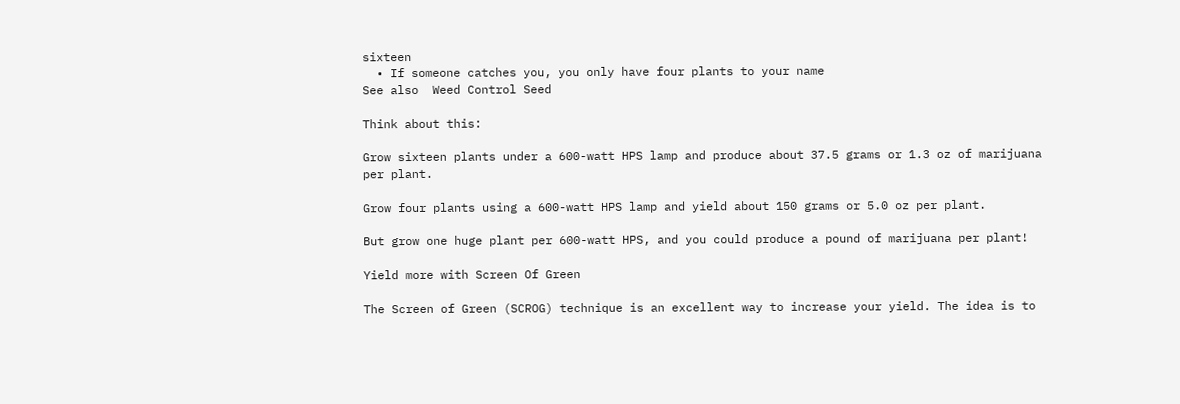sixteen
  • If someone catches you, you only have four plants to your name
See also  Weed Control Seed

Think about this:

Grow sixteen plants under a 600-watt HPS lamp and produce about 37.5 grams or 1.3 oz of marijuana per plant.

Grow four plants using a 600-watt HPS lamp and yield about 150 grams or 5.0 oz per plant.

But grow one huge plant per 600-watt HPS, and you could produce a pound of marijuana per plant!

Yield more with Screen Of Green

The Screen of Green (SCROG) technique is an excellent way to increase your yield. The idea is to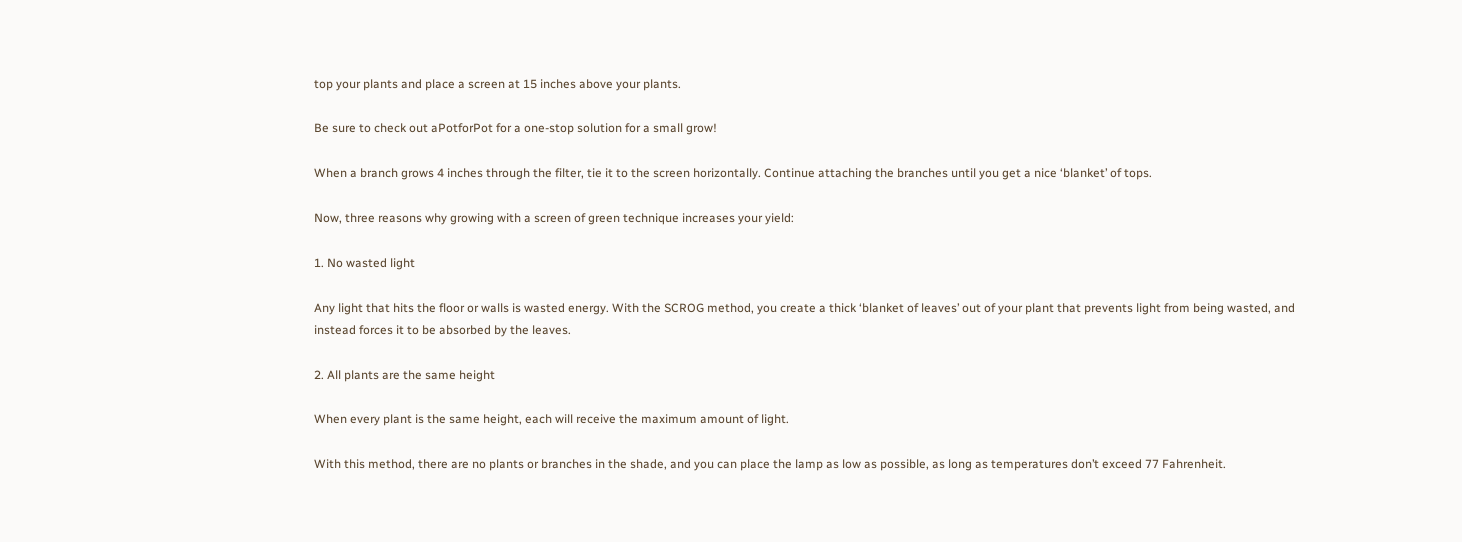top your plants and place a screen at 15 inches above your plants.

Be sure to check out aPotforPot for a one-stop solution for a small grow!

When a branch grows 4 inches through the filter, tie it to the screen horizontally. Continue attaching the branches until you get a nice ‘blanket’ of tops.

Now, three reasons why growing with a screen of green technique increases your yield:

1. No wasted light

Any light that hits the floor or walls is wasted energy. With the SCROG method, you create a thick ‘blanket of leaves’ out of your plant that prevents light from being wasted, and instead forces it to be absorbed by the leaves.

2. All plants are the same height

When every plant is the same height, each will receive the maximum amount of light.

With this method, there are no plants or branches in the shade, and you can place the lamp as low as possible, as long as temperatures don’t exceed 77 Fahrenheit.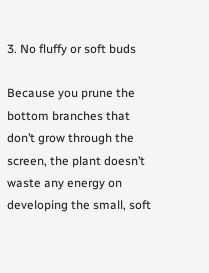3. No fluffy or soft buds

Because you prune the bottom branches that don’t grow through the screen, the plant doesn’t waste any energy on developing the small, soft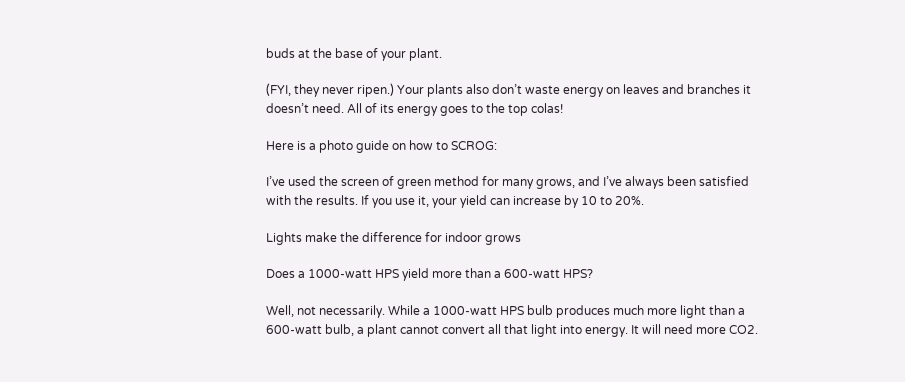buds at the base of your plant.

(FYI, they never ripen.) Your plants also don’t waste energy on leaves and branches it doesn’t need. All of its energy goes to the top colas!

Here is a photo guide on how to SCROG:

I’ve used the screen of green method for many grows, and I’ve always been satisfied with the results. If you use it, your yield can increase by 10 to 20%.

Lights make the difference for indoor grows

Does a 1000-watt HPS yield more than a 600-watt HPS?

Well, not necessarily. While a 1000-watt HPS bulb produces much more light than a 600-watt bulb, a plant cannot convert all that light into energy. It will need more CO2.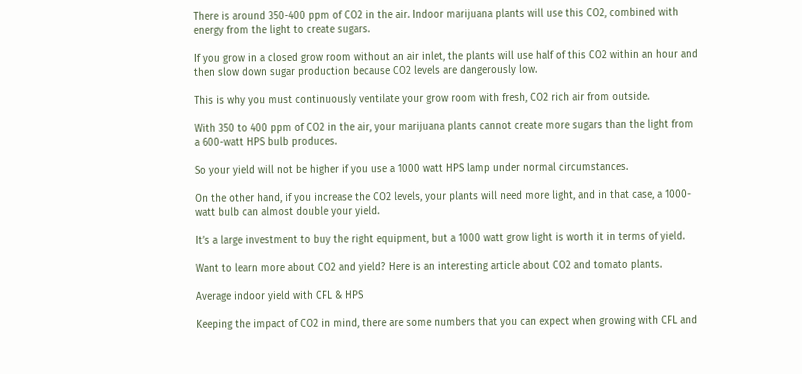There is around 350-400 ppm of CO2 in the air. Indoor marijuana plants will use this CO2, combined with energy from the light to create sugars.

If you grow in a closed grow room without an air inlet, the plants will use half of this CO2 within an hour and then slow down sugar production because CO2 levels are dangerously low.

This is why you must continuously ventilate your grow room with fresh, CO2 rich air from outside.

With 350 to 400 ppm of CO2 in the air, your marijuana plants cannot create more sugars than the light from a 600-watt HPS bulb produces.

So your yield will not be higher if you use a 1000 watt HPS lamp under normal circumstances.

On the other hand, if you increase the CO2 levels, your plants will need more light, and in that case, a 1000-watt bulb can almost double your yield.

It’s a large investment to buy the right equipment, but a 1000 watt grow light is worth it in terms of yield.

Want to learn more about CO2 and yield? Here is an interesting article about CO2 and tomato plants.

Average indoor yield with CFL & HPS

Keeping the impact of CO2 in mind, there are some numbers that you can expect when growing with CFL and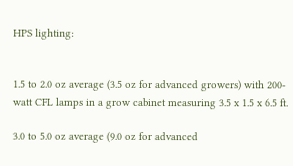HPS lighting:


1.5 to 2.0 oz average (3.5 oz for advanced growers) with 200-watt CFL lamps in a grow cabinet measuring 3.5 x 1.5 x 6.5 ft.

3.0 to 5.0 oz average (9.0 oz for advanced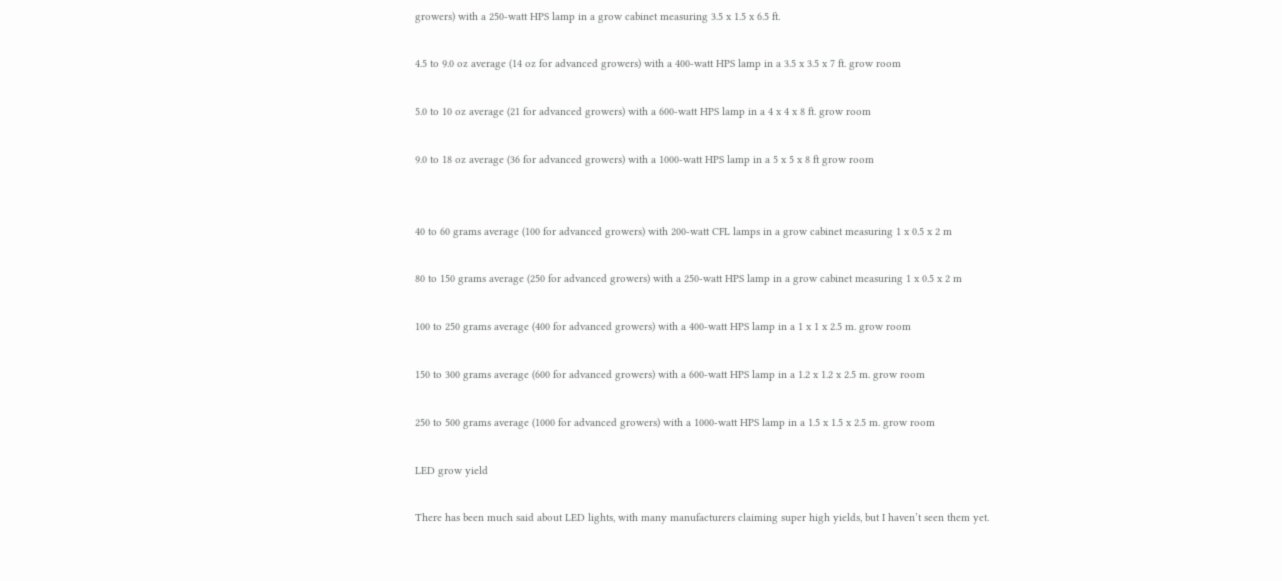growers) with a 250-watt HPS lamp in a grow cabinet measuring 3.5 x 1.5 x 6.5 ft.

4.5 to 9.0 oz average (14 oz for advanced growers) with a 400-watt HPS lamp in a 3.5 x 3.5 x 7 ft. grow room

5.0 to 10 oz average (21 for advanced growers) with a 600-watt HPS lamp in a 4 x 4 x 8 ft. grow room

9.0 to 18 oz average (36 for advanced growers) with a 1000-watt HPS lamp in a 5 x 5 x 8 ft grow room


40 to 60 grams average (100 for advanced growers) with 200-watt CFL lamps in a grow cabinet measuring 1 x 0.5 x 2 m

80 to 150 grams average (250 for advanced growers) with a 250-watt HPS lamp in a grow cabinet measuring 1 x 0.5 x 2 m

100 to 250 grams average (400 for advanced growers) with a 400-watt HPS lamp in a 1 x 1 x 2.5 m. grow room

150 to 300 grams average (600 for advanced growers) with a 600-watt HPS lamp in a 1.2 x 1.2 x 2.5 m. grow room

250 to 500 grams average (1000 for advanced growers) with a 1000-watt HPS lamp in a 1.5 x 1.5 x 2.5 m. grow room

LED grow yield

There has been much said about LED lights, with many manufacturers claiming super high yields, but I haven’t seen them yet.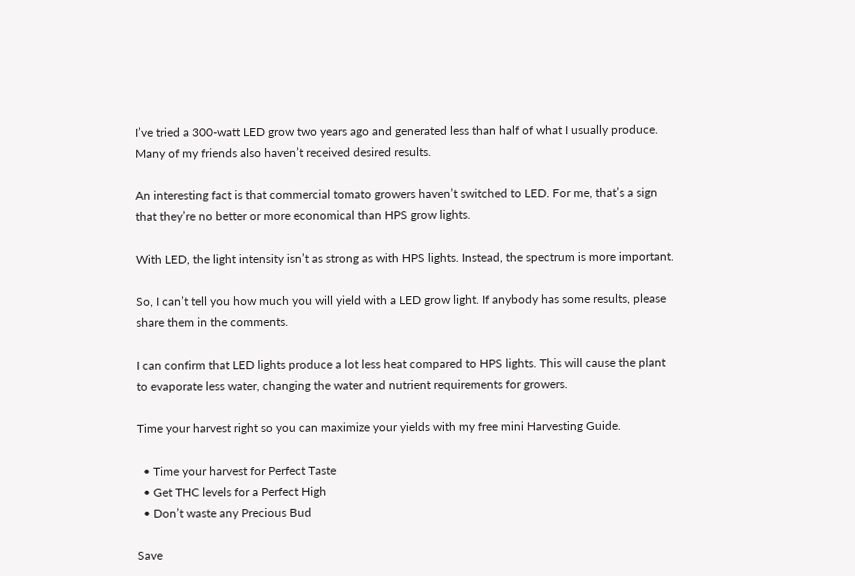I’ve tried a 300-watt LED grow two years ago and generated less than half of what I usually produce. Many of my friends also haven’t received desired results.

An interesting fact is that commercial tomato growers haven’t switched to LED. For me, that’s a sign that they’re no better or more economical than HPS grow lights.

With LED, the light intensity isn’t as strong as with HPS lights. Instead, the spectrum is more important.

So, I can’t tell you how much you will yield with a LED grow light. If anybody has some results, please share them in the comments.

I can confirm that LED lights produce a lot less heat compared to HPS lights. This will cause the plant to evaporate less water, changing the water and nutrient requirements for growers.

Time your harvest right so you can maximize your yields with my free mini Harvesting Guide.

  • Time your harvest for Perfect Taste
  • Get THC levels for a Perfect High
  • Don’t waste any Precious Bud

Save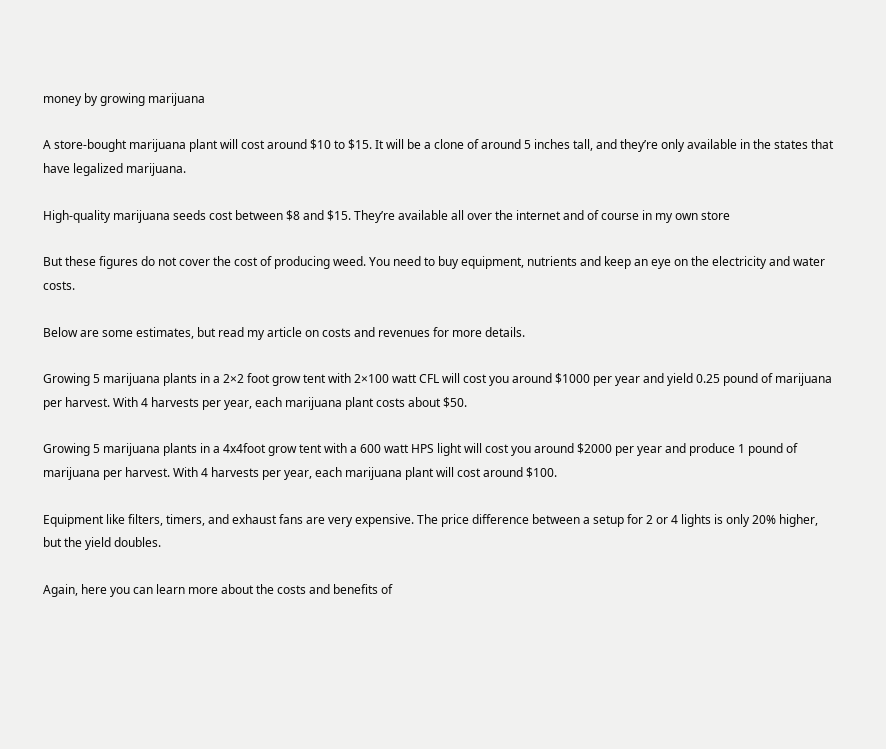money by growing marijuana

A store-bought marijuana plant will cost around $10 to $15. It will be a clone of around 5 inches tall, and they’re only available in the states that have legalized marijuana.

High-quality marijuana seeds cost between $8 and $15. They’re available all over the internet and of course in my own store

But these figures do not cover the cost of producing weed. You need to buy equipment, nutrients and keep an eye on the electricity and water costs.

Below are some estimates, but read my article on costs and revenues for more details.

Growing 5 marijuana plants in a 2×2 foot grow tent with 2×100 watt CFL will cost you around $1000 per year and yield 0.25 pound of marijuana per harvest. With 4 harvests per year, each marijuana plant costs about $50.

Growing 5 marijuana plants in a 4x4foot grow tent with a 600 watt HPS light will cost you around $2000 per year and produce 1 pound of marijuana per harvest. With 4 harvests per year, each marijuana plant will cost around $100.

Equipment like filters, timers, and exhaust fans are very expensive. The price difference between a setup for 2 or 4 lights is only 20% higher, but the yield doubles.

Again, here you can learn more about the costs and benefits of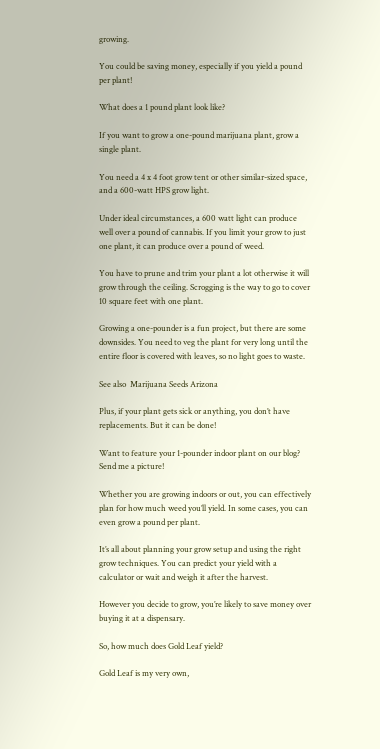growing.

You could be saving money, especially if you yield a pound per plant!

What does a 1 pound plant look like?

If you want to grow a one-pound marijuana plant, grow a single plant.

You need a 4 x 4 foot grow tent or other similar-sized space, and a 600-watt HPS grow light.

Under ideal circumstances, a 600 watt light can produce well over a pound of cannabis. If you limit your grow to just one plant, it can produce over a pound of weed.

You have to prune and trim your plant a lot otherwise it will grow through the ceiling. Scrogging is the way to go to cover 10 square feet with one plant.

Growing a one-pounder is a fun project, but there are some downsides. You need to veg the plant for very long until the entire floor is covered with leaves, so no light goes to waste.

See also  Marijuana Seeds Arizona

Plus, if your plant gets sick or anything, you don’t have replacements. But it can be done!

Want to feature your 1-pounder indoor plant on our blog? Send me a picture!

Whether you are growing indoors or out, you can effectively plan for how much weed you’ll yield. In some cases, you can even grow a pound per plant.

It’s all about planning your grow setup and using the right grow techniques. You can predict your yield with a calculator or wait and weigh it after the harvest.

However you decide to grow, you’re likely to save money over buying it at a dispensary.

So, how much does Gold Leaf yield?

Gold Leaf is my very own,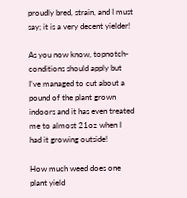proudly bred, strain, and I must say; it is a very decent yielder!

As you now know, topnotch-conditions should apply but I’ve managed to cut about a pound of the plant grown indoors and it has even treated me to almost 21oz when I had it growing outside!

How much weed does one plant yield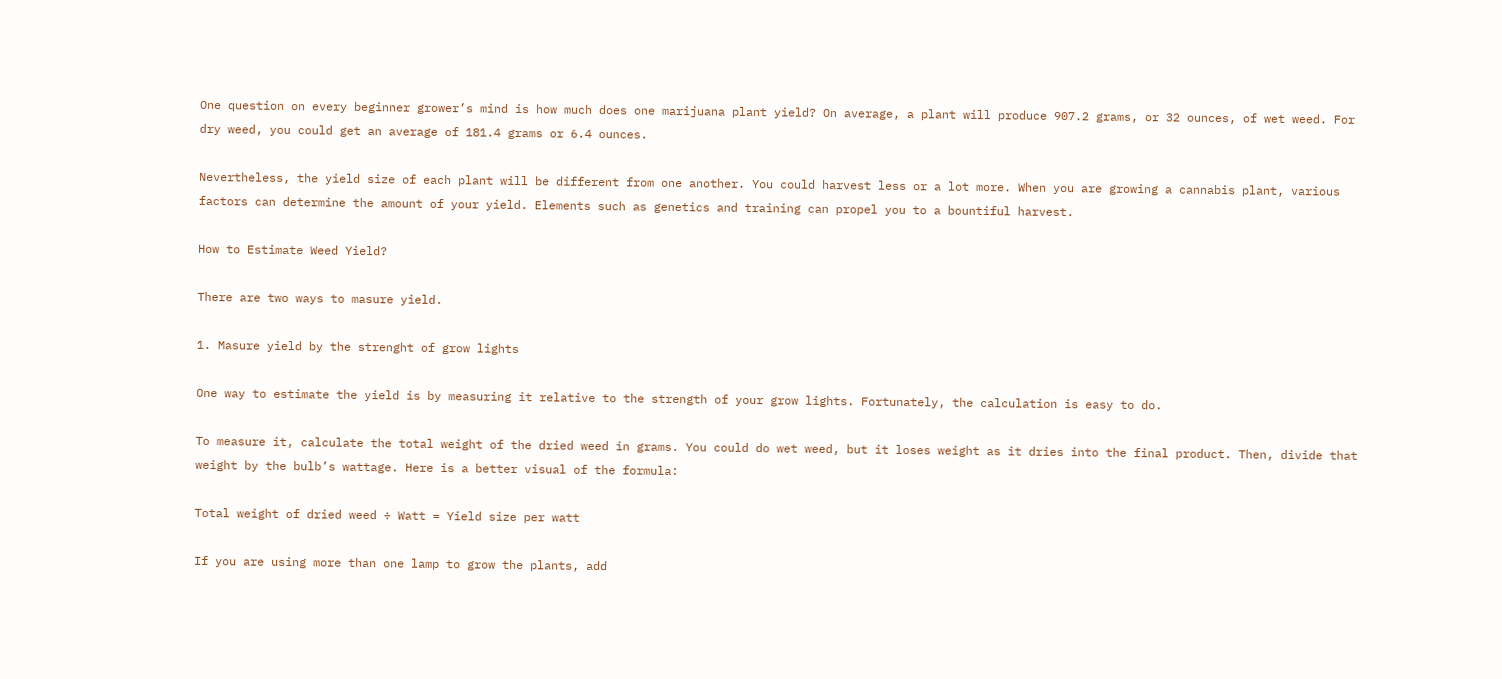One question on every beginner grower’s mind is how much does one marijuana plant yield? On average, a plant will produce 907.2 grams, or 32 ounces, of wet weed. For dry weed, you could get an average of 181.4 grams or 6.4 ounces.

Nevertheless, the yield size of each plant will be different from one another. You could harvest less or a lot more. When you are growing a cannabis plant, various factors can determine the amount of your yield. Elements such as genetics and training can propel you to a bountiful harvest.

How to Estimate Weed Yield?

There are two ways to masure yield.

1. Masure yield by the strenght of grow lights

One way to estimate the yield is by measuring it relative to the strength of your grow lights. Fortunately, the calculation is easy to do.

To measure it, calculate the total weight of the dried weed in grams. You could do wet weed, but it loses weight as it dries into the final product. Then, divide that weight by the bulb’s wattage. Here is a better visual of the formula:

Total weight of dried weed ÷ Watt = Yield size per watt

If you are using more than one lamp to grow the plants, add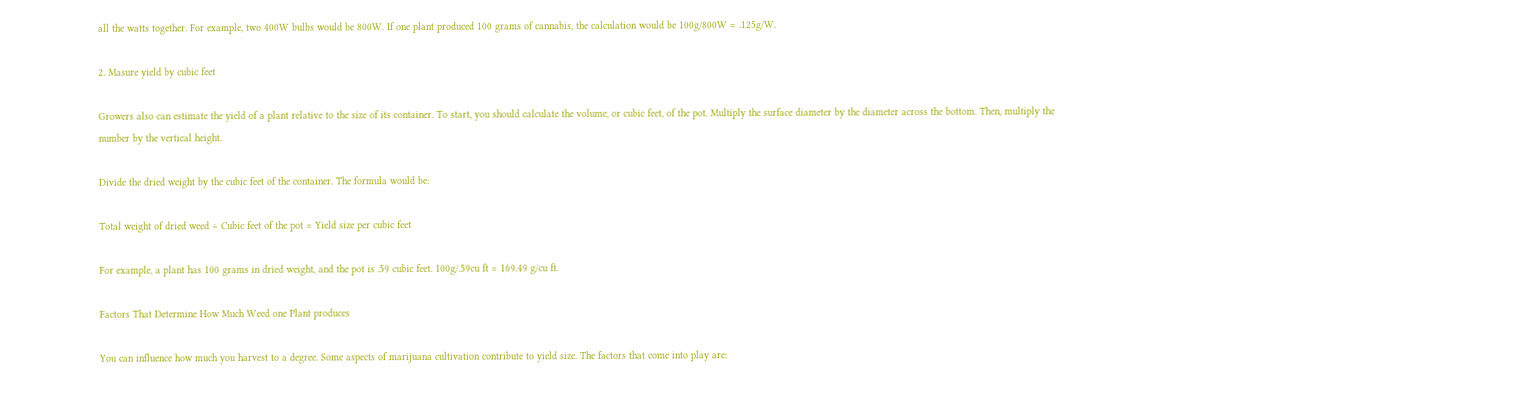all the watts together. For example, two 400W bulbs would be 800W. If one plant produced 100 grams of cannabis, the calculation would be 100g/800W = .125g/W.

2. Masure yield by cubic feet

Growers also can estimate the yield of a plant relative to the size of its container. To start, you should calculate the volume, or cubic feet, of the pot. Multiply the surface diameter by the diameter across the bottom. Then, multiply the number by the vertical height.

Divide the dried weight by the cubic feet of the container. The formula would be:

Total weight of dried weed ÷ Cubic feet of the pot = Yield size per cubic feet

For example, a plant has 100 grams in dried weight, and the pot is .59 cubic feet. 100g/.59cu ft = 169.49 g/cu ft.

Factors That Determine How Much Weed one Plant produces

You can influence how much you harvest to a degree. Some aspects of marijuana cultivation contribute to yield size. The factors that come into play are: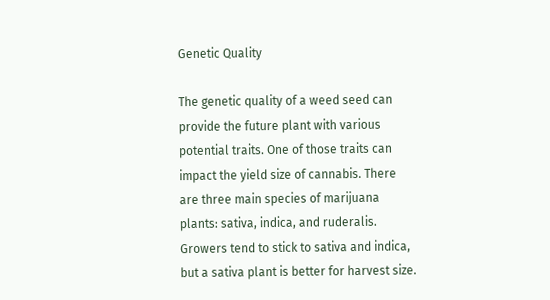Genetic Quality

The genetic quality of a weed seed can provide the future plant with various potential traits. One of those traits can impact the yield size of cannabis. There are three main species of marijuana plants: sativa, indica, and ruderalis. Growers tend to stick to sativa and indica, but a sativa plant is better for harvest size.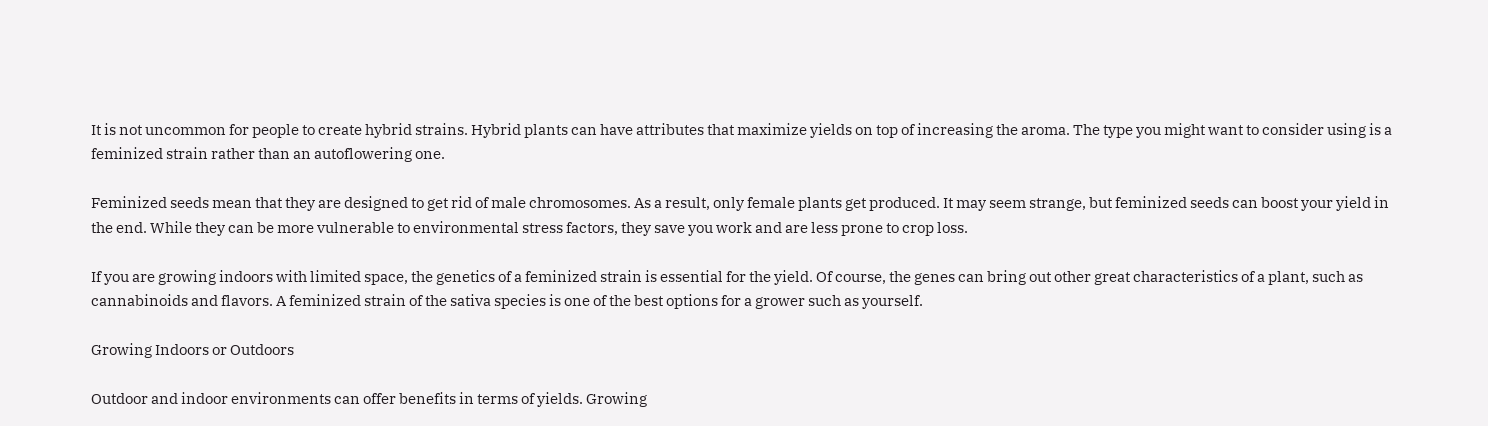It is not uncommon for people to create hybrid strains. Hybrid plants can have attributes that maximize yields on top of increasing the aroma. The type you might want to consider using is a feminized strain rather than an autoflowering one.

Feminized seeds mean that they are designed to get rid of male chromosomes. As a result, only female plants get produced. It may seem strange, but feminized seeds can boost your yield in the end. While they can be more vulnerable to environmental stress factors, they save you work and are less prone to crop loss.

If you are growing indoors with limited space, the genetics of a feminized strain is essential for the yield. Of course, the genes can bring out other great characteristics of a plant, such as cannabinoids and flavors. A feminized strain of the sativa species is one of the best options for a grower such as yourself.

Growing Indoors or Outdoors

Outdoor and indoor environments can offer benefits in terms of yields. Growing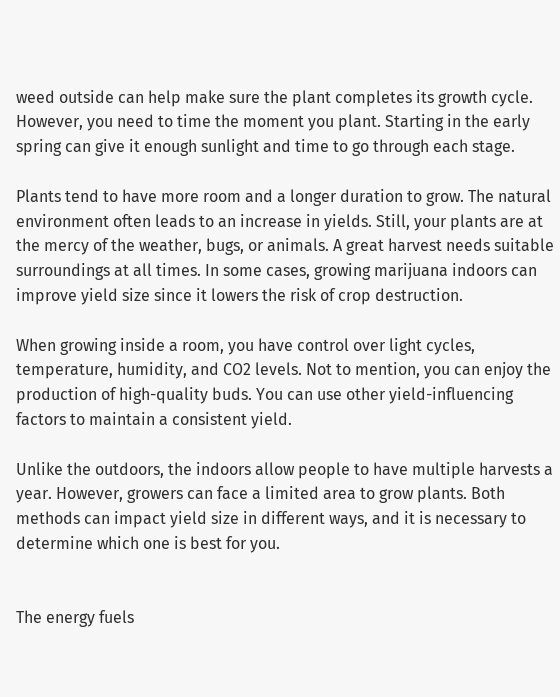weed outside can help make sure the plant completes its growth cycle. However, you need to time the moment you plant. Starting in the early spring can give it enough sunlight and time to go through each stage.

Plants tend to have more room and a longer duration to grow. The natural environment often leads to an increase in yields. Still, your plants are at the mercy of the weather, bugs, or animals. A great harvest needs suitable surroundings at all times. In some cases, growing marijuana indoors can improve yield size since it lowers the risk of crop destruction.

When growing inside a room, you have control over light cycles, temperature, humidity, and CO2 levels. Not to mention, you can enjoy the production of high-quality buds. You can use other yield-influencing factors to maintain a consistent yield.

Unlike the outdoors, the indoors allow people to have multiple harvests a year. However, growers can face a limited area to grow plants. Both methods can impact yield size in different ways, and it is necessary to determine which one is best for you.


The energy fuels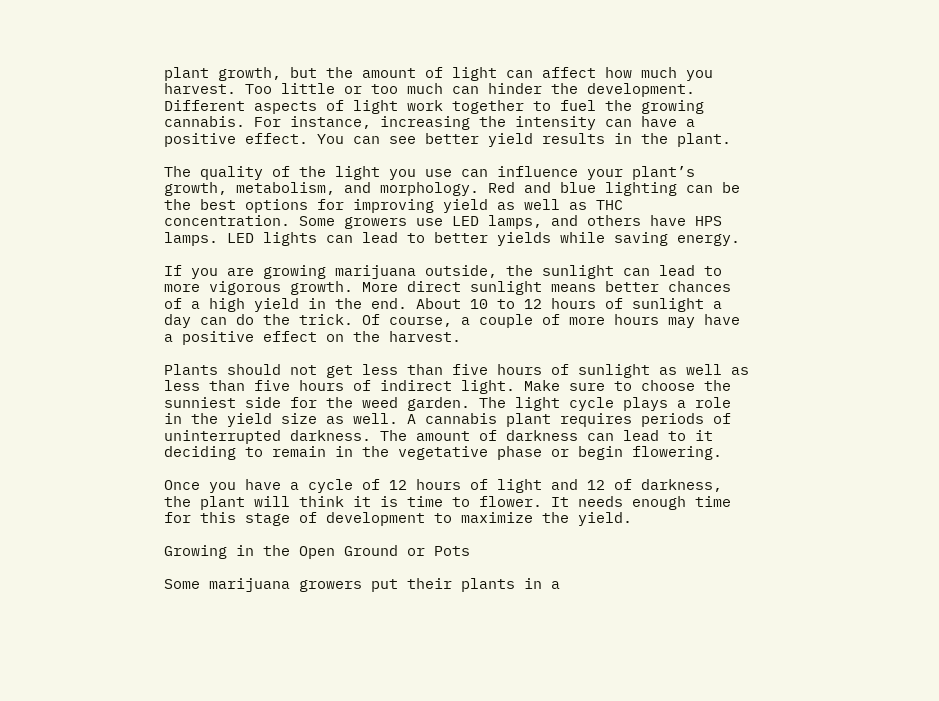plant growth, but the amount of light can affect how much you harvest. Too little or too much can hinder the development. Different aspects of light work together to fuel the growing cannabis. For instance, increasing the intensity can have a positive effect. You can see better yield results in the plant.

The quality of the light you use can influence your plant’s growth, metabolism, and morphology. Red and blue lighting can be the best options for improving yield as well as THC concentration. Some growers use LED lamps, and others have HPS lamps. LED lights can lead to better yields while saving energy.

If you are growing marijuana outside, the sunlight can lead to more vigorous growth. More direct sunlight means better chances of a high yield in the end. About 10 to 12 hours of sunlight a day can do the trick. Of course, a couple of more hours may have a positive effect on the harvest.

Plants should not get less than five hours of sunlight as well as less than five hours of indirect light. Make sure to choose the sunniest side for the weed garden. The light cycle plays a role in the yield size as well. A cannabis plant requires periods of uninterrupted darkness. The amount of darkness can lead to it deciding to remain in the vegetative phase or begin flowering.

Once you have a cycle of 12 hours of light and 12 of darkness, the plant will think it is time to flower. It needs enough time for this stage of development to maximize the yield.

Growing in the Open Ground or Pots

Some marijuana growers put their plants in a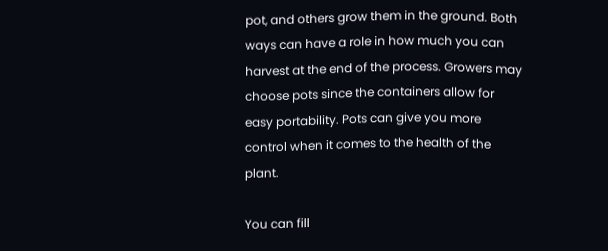pot, and others grow them in the ground. Both ways can have a role in how much you can harvest at the end of the process. Growers may choose pots since the containers allow for easy portability. Pots can give you more control when it comes to the health of the plant.

You can fill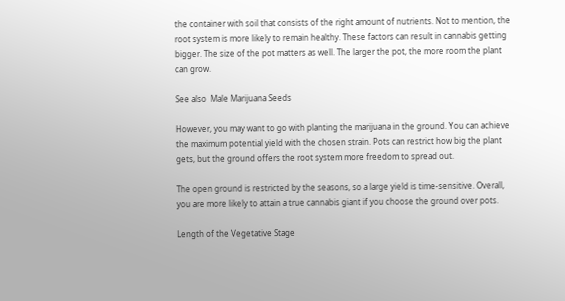the container with soil that consists of the right amount of nutrients. Not to mention, the root system is more likely to remain healthy. These factors can result in cannabis getting bigger. The size of the pot matters as well. The larger the pot, the more room the plant can grow.

See also  Male Marijuana Seeds

However, you may want to go with planting the marijuana in the ground. You can achieve the maximum potential yield with the chosen strain. Pots can restrict how big the plant gets, but the ground offers the root system more freedom to spread out.

The open ground is restricted by the seasons, so a large yield is time-sensitive. Overall, you are more likely to attain a true cannabis giant if you choose the ground over pots.

Length of the Vegetative Stage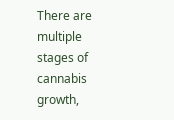There are multiple stages of cannabis growth,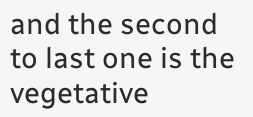and the second to last one is the vegetative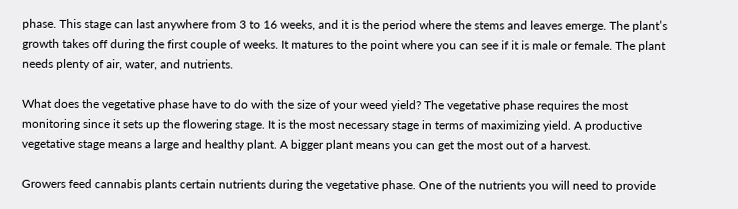phase. This stage can last anywhere from 3 to 16 weeks, and it is the period where the stems and leaves emerge. The plant’s growth takes off during the first couple of weeks. It matures to the point where you can see if it is male or female. The plant needs plenty of air, water, and nutrients.

What does the vegetative phase have to do with the size of your weed yield? The vegetative phase requires the most monitoring since it sets up the flowering stage. It is the most necessary stage in terms of maximizing yield. A productive vegetative stage means a large and healthy plant. A bigger plant means you can get the most out of a harvest.

Growers feed cannabis plants certain nutrients during the vegetative phase. One of the nutrients you will need to provide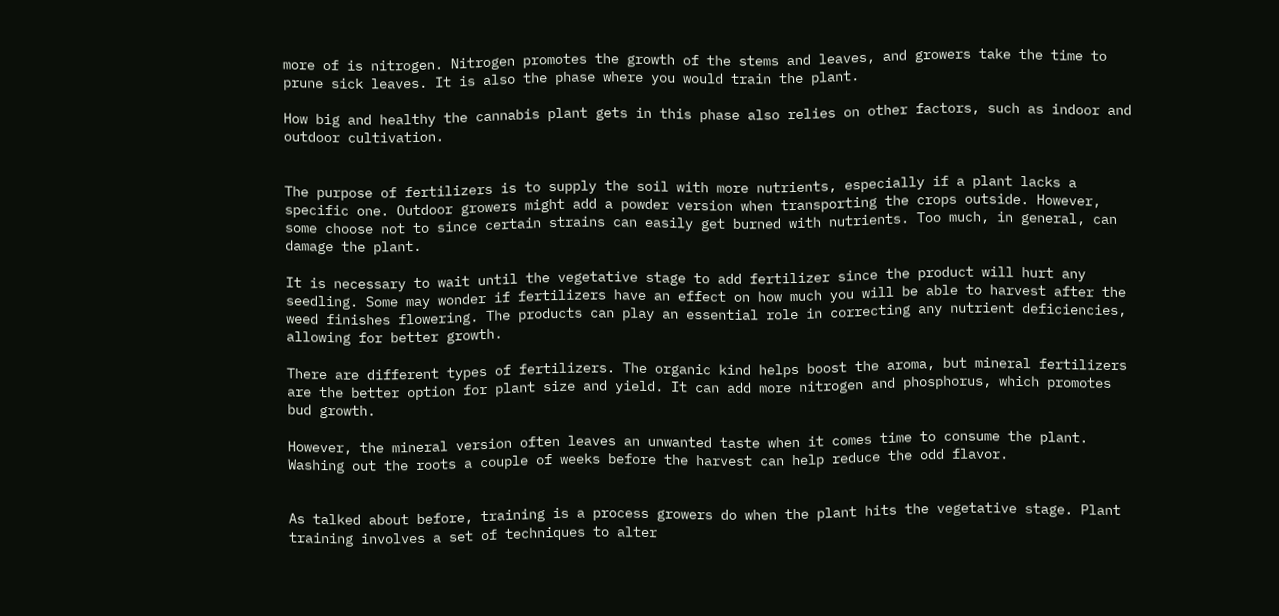more of is nitrogen. Nitrogen promotes the growth of the stems and leaves, and growers take the time to prune sick leaves. It is also the phase where you would train the plant.

How big and healthy the cannabis plant gets in this phase also relies on other factors, such as indoor and outdoor cultivation.


The purpose of fertilizers is to supply the soil with more nutrients, especially if a plant lacks a specific one. Outdoor growers might add a powder version when transporting the crops outside. However, some choose not to since certain strains can easily get burned with nutrients. Too much, in general, can damage the plant.

It is necessary to wait until the vegetative stage to add fertilizer since the product will hurt any seedling. Some may wonder if fertilizers have an effect on how much you will be able to harvest after the weed finishes flowering. The products can play an essential role in correcting any nutrient deficiencies, allowing for better growth.

There are different types of fertilizers. The organic kind helps boost the aroma, but mineral fertilizers are the better option for plant size and yield. It can add more nitrogen and phosphorus, which promotes bud growth.

However, the mineral version often leaves an unwanted taste when it comes time to consume the plant. Washing out the roots a couple of weeks before the harvest can help reduce the odd flavor.


As talked about before, training is a process growers do when the plant hits the vegetative stage. Plant training involves a set of techniques to alter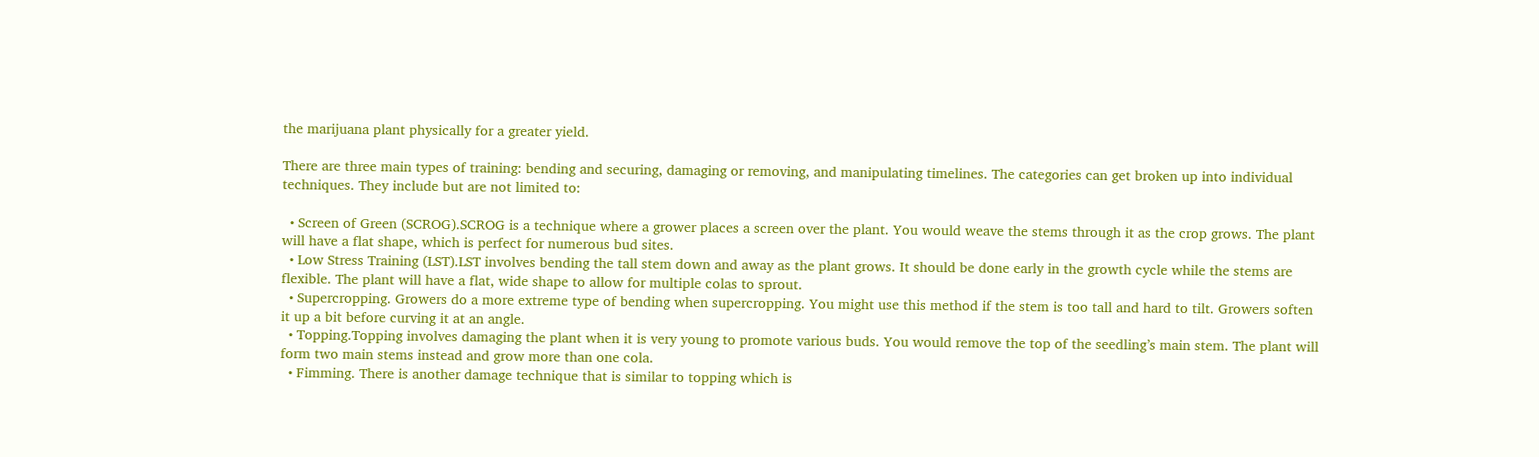the marijuana plant physically for a greater yield.

There are three main types of training: bending and securing, damaging or removing, and manipulating timelines. The categories can get broken up into individual techniques. They include but are not limited to:

  • Screen of Green (SCROG).SCROG is a technique where a grower places a screen over the plant. You would weave the stems through it as the crop grows. The plant will have a flat shape, which is perfect for numerous bud sites.
  • Low Stress Training (LST).LST involves bending the tall stem down and away as the plant grows. It should be done early in the growth cycle while the stems are flexible. The plant will have a flat, wide shape to allow for multiple colas to sprout.
  • Supercropping. Growers do a more extreme type of bending when supercropping. You might use this method if the stem is too tall and hard to tilt. Growers soften it up a bit before curving it at an angle.
  • Topping.Topping involves damaging the plant when it is very young to promote various buds. You would remove the top of the seedling’s main stem. The plant will form two main stems instead and grow more than one cola.
  • Fimming. There is another damage technique that is similar to topping which is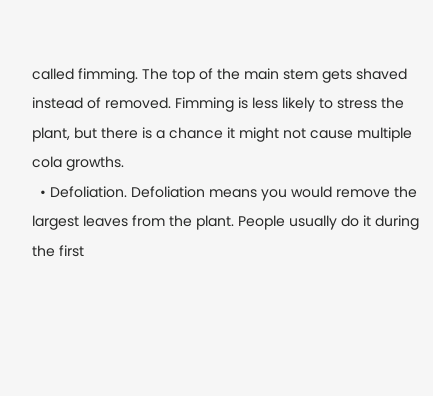called fimming. The top of the main stem gets shaved instead of removed. Fimming is less likely to stress the plant, but there is a chance it might not cause multiple cola growths.
  • Defoliation. Defoliation means you would remove the largest leaves from the plant. People usually do it during the first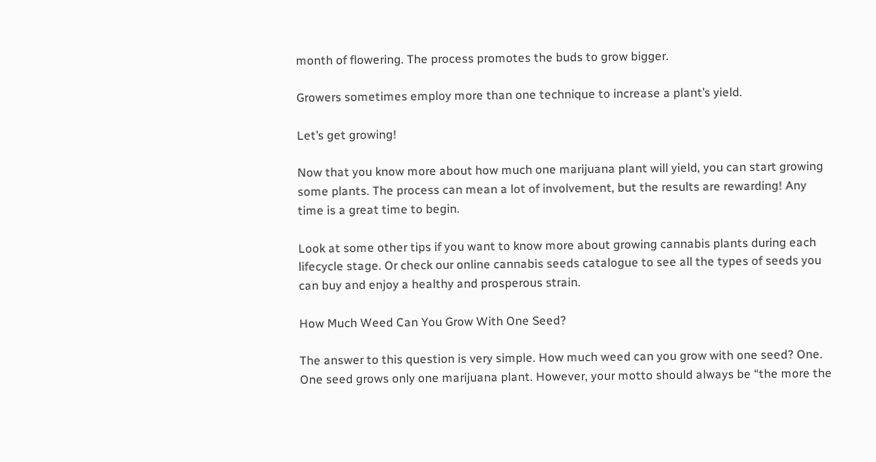month of flowering. The process promotes the buds to grow bigger.

Growers sometimes employ more than one technique to increase a plant’s yield.

Let’s get growing!

Now that you know more about how much one marijuana plant will yield, you can start growing some plants. The process can mean a lot of involvement, but the results are rewarding! Any time is a great time to begin.

Look at some other tips if you want to know more about growing cannabis plants during each lifecycle stage. Or check our online cannabis seeds catalogue to see all the types of seeds you can buy and enjoy a healthy and prosperous strain.

How Much Weed Can You Grow With One Seed?

The answer to this question is very simple. How much weed can you grow with one seed? One. One seed grows only one marijuana plant. However, your motto should always be “the more the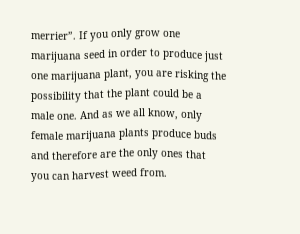merrier”. If you only grow one marijuana seed in order to produce just one marijuana plant, you are risking the possibility that the plant could be a male one. And as we all know, only female marijuana plants produce buds and therefore are the only ones that you can harvest weed from.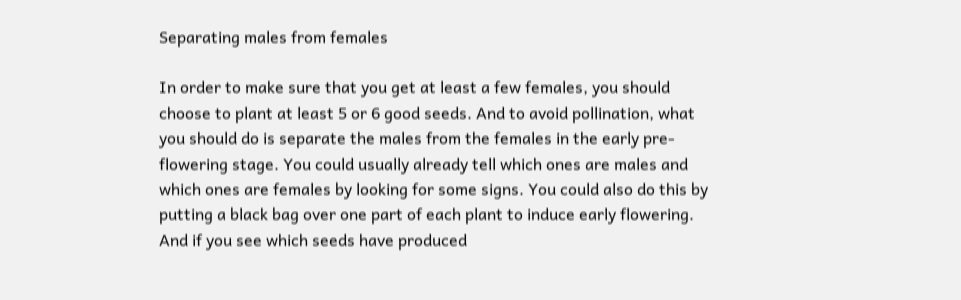Separating males from females

In order to make sure that you get at least a few females, you should choose to plant at least 5 or 6 good seeds. And to avoid pollination, what you should do is separate the males from the females in the early pre-flowering stage. You could usually already tell which ones are males and which ones are females by looking for some signs. You could also do this by putting a black bag over one part of each plant to induce early flowering. And if you see which seeds have produced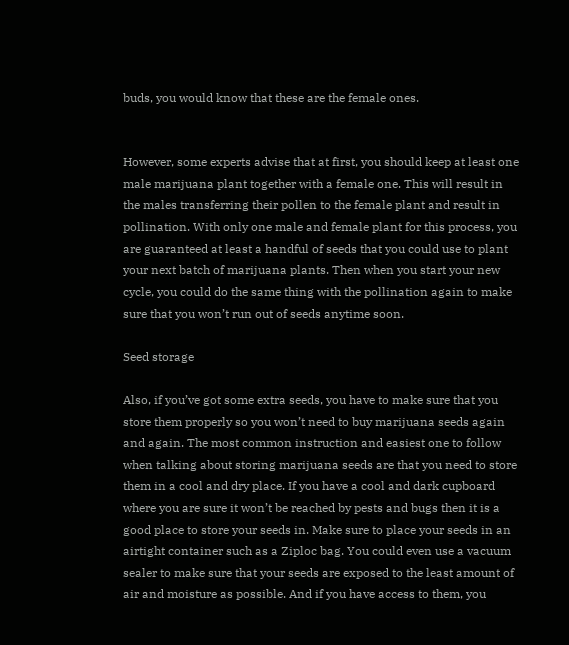buds, you would know that these are the female ones.


However, some experts advise that at first, you should keep at least one male marijuana plant together with a female one. This will result in the males transferring their pollen to the female plant and result in pollination. With only one male and female plant for this process, you are guaranteed at least a handful of seeds that you could use to plant your next batch of marijuana plants. Then when you start your new cycle, you could do the same thing with the pollination again to make sure that you won’t run out of seeds anytime soon.

Seed storage

Also, if you’ve got some extra seeds, you have to make sure that you store them properly so you won’t need to buy marijuana seeds again and again. The most common instruction and easiest one to follow when talking about storing marijuana seeds are that you need to store them in a cool and dry place. If you have a cool and dark cupboard where you are sure it won’t be reached by pests and bugs then it is a good place to store your seeds in. Make sure to place your seeds in an airtight container such as a Ziploc bag. You could even use a vacuum sealer to make sure that your seeds are exposed to the least amount of air and moisture as possible. And if you have access to them, you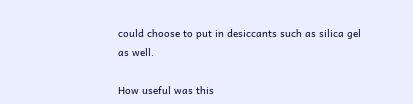could choose to put in desiccants such as silica gel as well.

How useful was this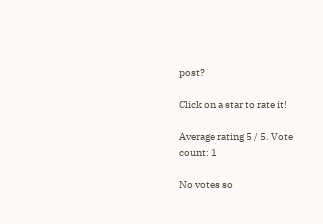post?

Click on a star to rate it!

Average rating 5 / 5. Vote count: 1

No votes so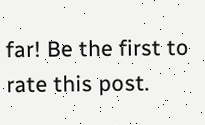far! Be the first to rate this post.